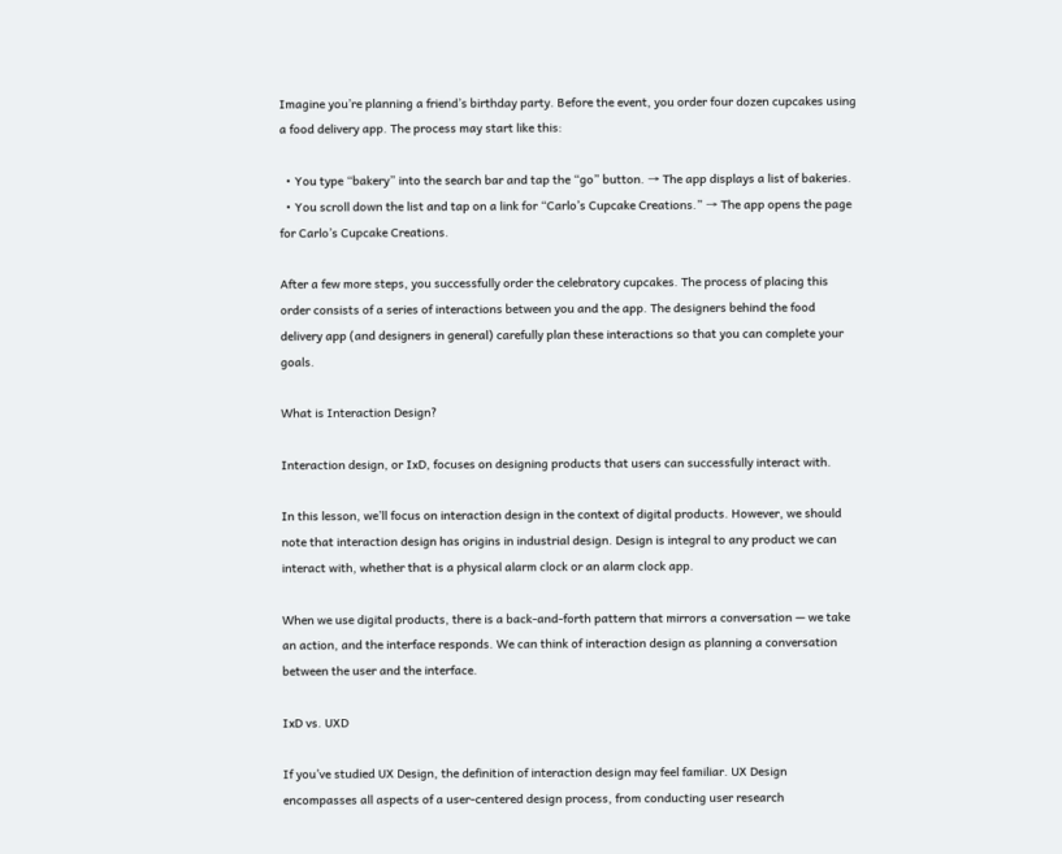Imagine you’re planning a friend’s birthday party. Before the event, you order four dozen cupcakes using a food delivery app. The process may start like this:

  • You type “bakery” into the search bar and tap the “go” button. → The app displays a list of bakeries.
  • You scroll down the list and tap on a link for “Carlo’s Cupcake Creations.” → The app opens the page for Carlo’s Cupcake Creations.

After a few more steps, you successfully order the celebratory cupcakes. The process of placing this order consists of a series of interactions between you and the app. The designers behind the food delivery app (and designers in general) carefully plan these interactions so that you can complete your goals.

What is Interaction Design?

Interaction design, or IxD, focuses on designing products that users can successfully interact with.

In this lesson, we’ll focus on interaction design in the context of digital products. However, we should note that interaction design has origins in industrial design. Design is integral to any product we can interact with, whether that is a physical alarm clock or an alarm clock app.

When we use digital products, there is a back-and-forth pattern that mirrors a conversation — we take an action, and the interface responds. We can think of interaction design as planning a conversation between the user and the interface.

IxD vs. UXD

If you’ve studied UX Design, the definition of interaction design may feel familiar. UX Design encompasses all aspects of a user-centered design process, from conducting user research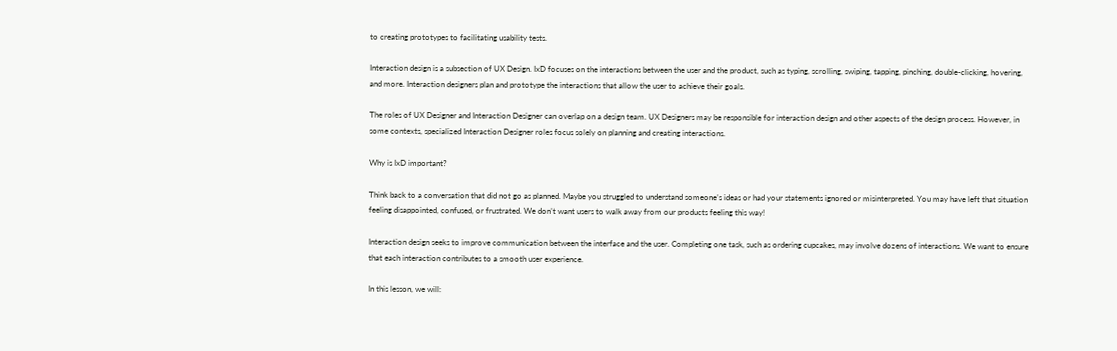to creating prototypes to facilitating usability tests.

Interaction design is a subsection of UX Design. IxD focuses on the interactions between the user and the product, such as typing, scrolling, swiping, tapping, pinching, double-clicking, hovering, and more. Interaction designers plan and prototype the interactions that allow the user to achieve their goals.

The roles of UX Designer and Interaction Designer can overlap on a design team. UX Designers may be responsible for interaction design and other aspects of the design process. However, in some contexts, specialized Interaction Designer roles focus solely on planning and creating interactions.

Why is IxD important?

Think back to a conversation that did not go as planned. Maybe you struggled to understand someone’s ideas or had your statements ignored or misinterpreted. You may have left that situation feeling disappointed, confused, or frustrated. We don’t want users to walk away from our products feeling this way!

Interaction design seeks to improve communication between the interface and the user. Completing one task, such as ordering cupcakes, may involve dozens of interactions. We want to ensure that each interaction contributes to a smooth user experience.

In this lesson, we will: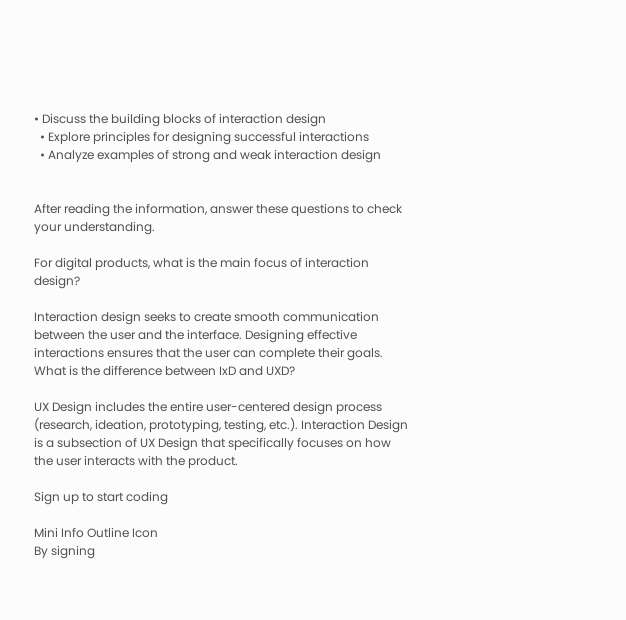• Discuss the building blocks of interaction design
  • Explore principles for designing successful interactions
  • Analyze examples of strong and weak interaction design


After reading the information, answer these questions to check your understanding.

For digital products, what is the main focus of interaction design?

Interaction design seeks to create smooth communication between the user and the interface. Designing effective interactions ensures that the user can complete their goals.
What is the difference between IxD and UXD?

UX Design includes the entire user-centered design process (research, ideation, prototyping, testing, etc.). Interaction Design is a subsection of UX Design that specifically focuses on how the user interacts with the product.

Sign up to start coding

Mini Info Outline Icon
By signing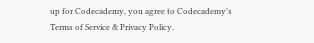up for Codecademy, you agree to Codecademy's Terms of Service & Privacy Policy.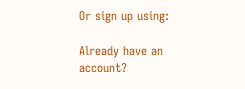Or sign up using:

Already have an account?